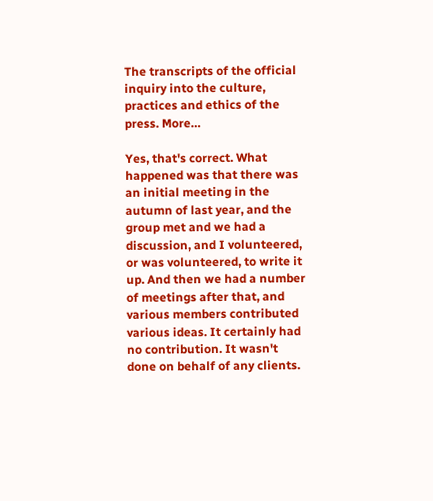The transcripts of the official inquiry into the culture, practices and ethics of the press. More…

Yes, that's correct. What happened was that there was an initial meeting in the autumn of last year, and the group met and we had a discussion, and I volunteered, or was volunteered, to write it up. And then we had a number of meetings after that, and various members contributed various ideas. It certainly had no contribution. It wasn't done on behalf of any clients.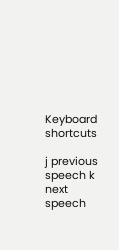Keyboard shortcuts

j previous speech k next speech